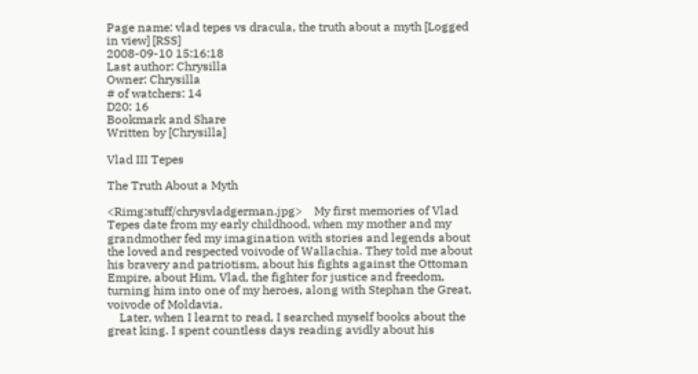Page name: vlad tepes vs dracula, the truth about a myth [Logged in view] [RSS]
2008-09-10 15:16:18
Last author: Chrysilla
Owner: Chrysilla
# of watchers: 14
D20: 16
Bookmark and Share
Written by [Chrysilla]

Vlad III Tepes

The Truth About a Myth

<Rimg:stuff/chrysvladgerman.jpg>    My first memories of Vlad Tepes date from my early childhood, when my mother and my grandmother fed my imagination with stories and legends about the loved and respected voivode of Wallachia. They told me about his bravery and patriotism, about his fights against the Ottoman Empire, about Him, Vlad, the fighter for justice and freedom, turning him into one of my heroes, along with Stephan the Great, voivode of Moldavia.
    Later, when I learnt to read, I searched myself books about the great king. I spent countless days reading avidly about his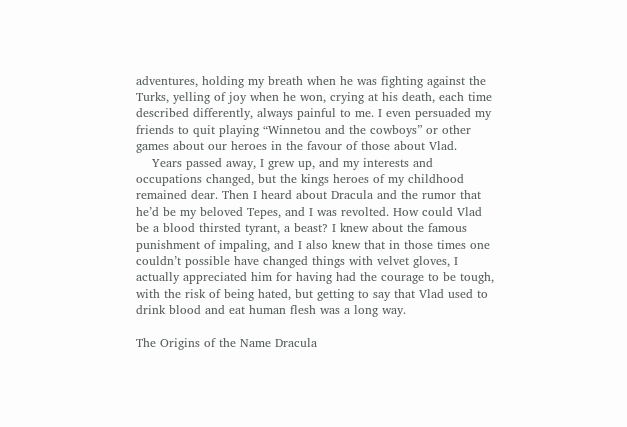adventures, holding my breath when he was fighting against the Turks, yelling of joy when he won, crying at his death, each time described differently, always painful to me. I even persuaded my friends to quit playing “Winnetou and the cowboys” or other games about our heroes in the favour of those about Vlad.
    Years passed away, I grew up, and my interests and occupations changed, but the kings heroes of my childhood remained dear. Then I heard about Dracula and the rumor that he’d be my beloved Tepes, and I was revolted. How could Vlad be a blood thirsted tyrant, a beast? I knew about the famous punishment of impaling, and I also knew that in those times one couldn’t possible have changed things with velvet gloves, I actually appreciated him for having had the courage to be tough, with the risk of being hated, but getting to say that Vlad used to drink blood and eat human flesh was a long way.

The Origins of the Name Dracula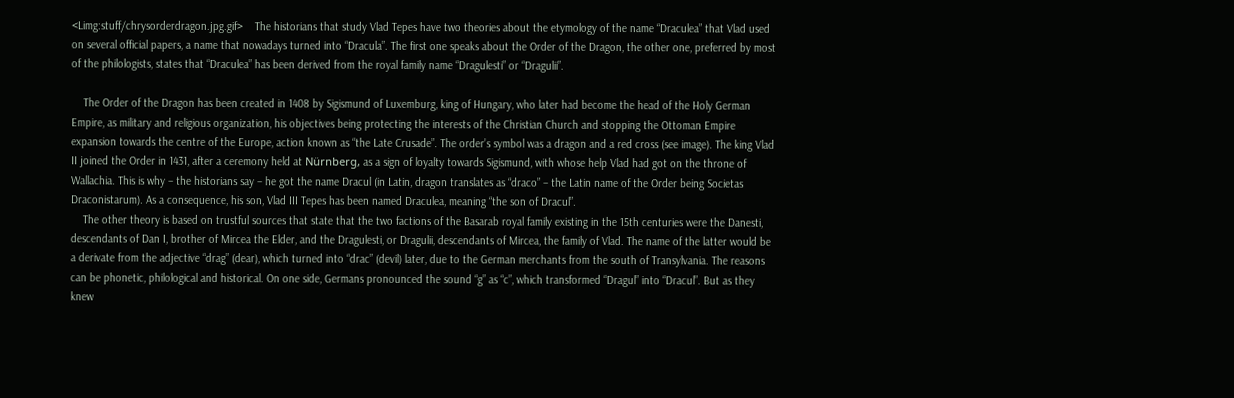<Limg:stuff/chrysorderdragon.jpg.gif>    The historians that study Vlad Tepes have two theories about the etymology of the name “Draculea” that Vlad used on several official papers, a name that nowadays turned into “Dracula”. The first one speaks about the Order of the Dragon, the other one, preferred by most of the philologists, states that “Draculea” has been derived from the royal family name “Dragulesti” or “Dragulii”.

    The Order of the Dragon has been created in 1408 by Sigismund of Luxemburg, king of Hungary, who later had become the head of the Holy German Empire, as military and religious organization, his objectives being protecting the interests of the Christian Church and stopping the Ottoman Empire expansion towards the centre of the Europe, action known as “the Late Crusade”. The order’s symbol was a dragon and a red cross (see image). The king Vlad II joined the Order in 1431, after a ceremony held at Nürnberg, as a sign of loyalty towards Sigismund, with whose help Vlad had got on the throne of Wallachia. This is why – the historians say – he got the name Dracul (in Latin, dragon translates as “draco” – the Latin name of the Order being Societas Draconistarum). As a consequence, his son, Vlad III Tepes has been named Draculea, meaning “the son of Dracul”.
    The other theory is based on trustful sources that state that the two factions of the Basarab royal family existing in the 15th centuries were the Danesti, descendants of Dan I, brother of Mircea the Elder, and the Dragulesti, or Dragulii, descendants of Mircea, the family of Vlad. The name of the latter would be a derivate from the adjective “drag” (dear), which turned into “drac” (devil) later, due to the German merchants from the south of Transylvania. The reasons can be phonetic, philological and historical. On one side, Germans pronounced the sound “g” as “c”, which transformed “Dragul” into “Dracul”. But as they knew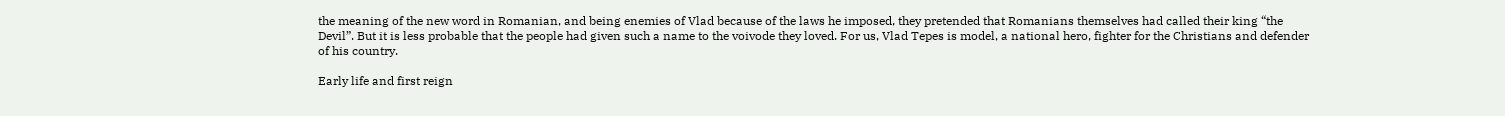the meaning of the new word in Romanian, and being enemies of Vlad because of the laws he imposed, they pretended that Romanians themselves had called their king “the Devil”. But it is less probable that the people had given such a name to the voivode they loved. For us, Vlad Tepes is model, a national hero, fighter for the Christians and defender of his country.

Early life and first reign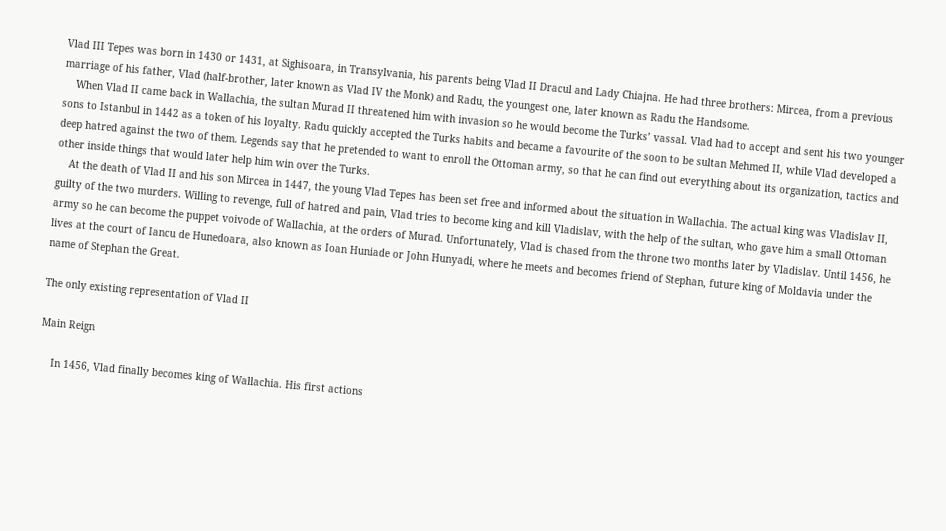Vlad III Tepes was born in 1430 or 1431, at Sighisoara, in Transylvania, his parents being Vlad II Dracul and Lady Chiajna. He had three brothers: Mircea, from a previous marriage of his father, Vlad (half-brother, later known as Vlad IV the Monk) and Radu, the youngest one, later known as Radu the Handsome.
    When Vlad II came back in Wallachia, the sultan Murad II threatened him with invasion so he would become the Turks’ vassal. Vlad had to accept and sent his two younger sons to Istanbul in 1442 as a token of his loyalty. Radu quickly accepted the Turks habits and became a favourite of the soon to be sultan Mehmed II, while Vlad developed a deep hatred against the two of them. Legends say that he pretended to want to enroll the Ottoman army, so that he can find out everything about its organization, tactics and other inside things that would later help him win over the Turks.
    At the death of Vlad II and his son Mircea in 1447, the young Vlad Tepes has been set free and informed about the situation in Wallachia. The actual king was Vladislav II, guilty of the two murders. Willing to revenge, full of hatred and pain, Vlad tries to become king and kill Vladislav, with the help of the sultan, who gave him a small Ottoman army so he can become the puppet voivode of Wallachia, at the orders of Murad. Unfortunately, Vlad is chased from the throne two months later by Vladislav. Until 1456, he lives at the court of Iancu de Hunedoara, also known as Ioan Huniade or John Hunyadi, where he meets and becomes friend of Stephan, future king of Moldavia under the name of Stephan the Great.

The only existing representation of Vlad II

Main Reign

    In 1456, Vlad finally becomes king of Wallachia. His first actions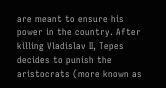are meant to ensure his power in the country. After killing Vladislav II, Tepes decides to punish the aristocrats (more known as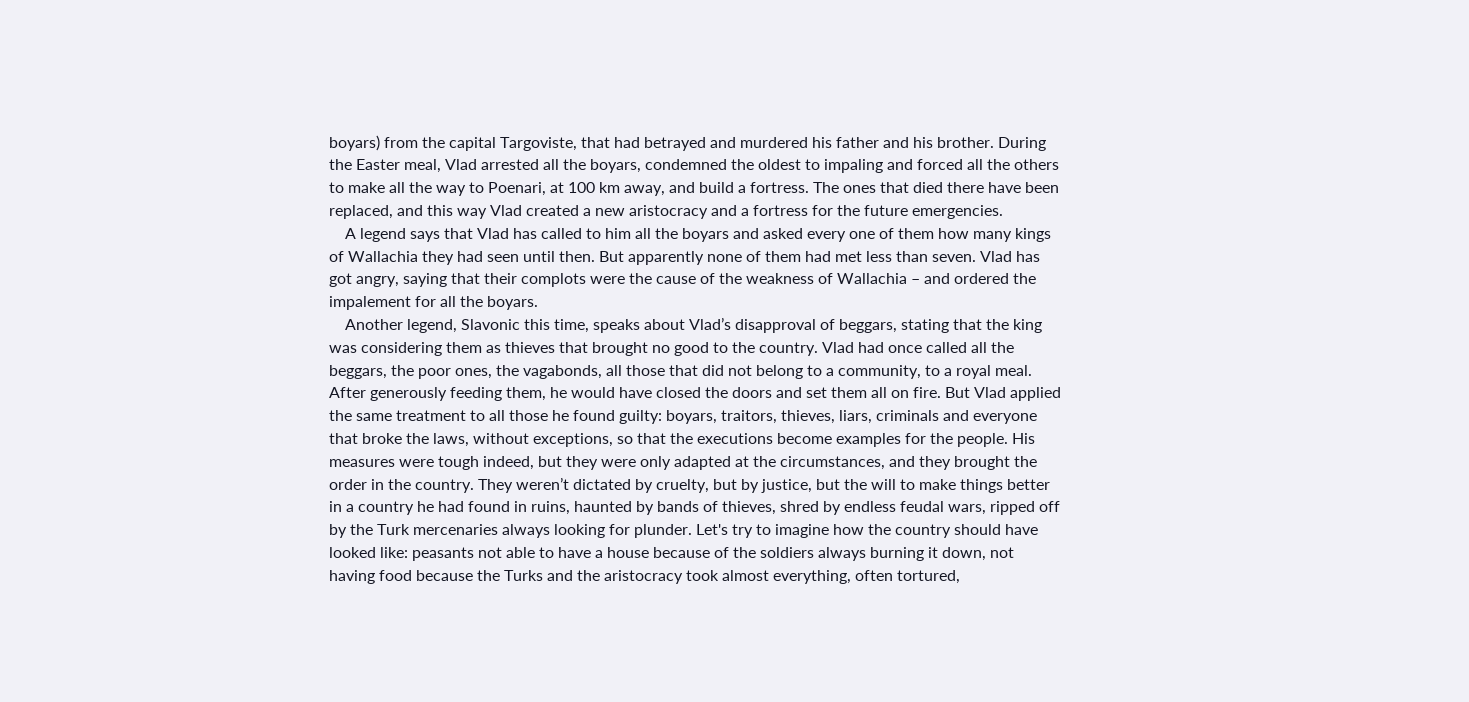boyars) from the capital Targoviste, that had betrayed and murdered his father and his brother. During the Easter meal, Vlad arrested all the boyars, condemned the oldest to impaling and forced all the others to make all the way to Poenari, at 100 km away, and build a fortress. The ones that died there have been replaced, and this way Vlad created a new aristocracy and a fortress for the future emergencies.
    A legend says that Vlad has called to him all the boyars and asked every one of them how many kings of Wallachia they had seen until then. But apparently none of them had met less than seven. Vlad has got angry, saying that their complots were the cause of the weakness of Wallachia – and ordered the impalement for all the boyars.
    Another legend, Slavonic this time, speaks about Vlad’s disapproval of beggars, stating that the king was considering them as thieves that brought no good to the country. Vlad had once called all the beggars, the poor ones, the vagabonds, all those that did not belong to a community, to a royal meal. After generously feeding them, he would have closed the doors and set them all on fire. But Vlad applied the same treatment to all those he found guilty: boyars, traitors, thieves, liars, criminals and everyone that broke the laws, without exceptions, so that the executions become examples for the people. His measures were tough indeed, but they were only adapted at the circumstances, and they brought the order in the country. They weren’t dictated by cruelty, but by justice, but the will to make things better in a country he had found in ruins, haunted by bands of thieves, shred by endless feudal wars, ripped off by the Turk mercenaries always looking for plunder. Let's try to imagine how the country should have looked like: peasants not able to have a house because of the soldiers always burning it down, not having food because the Turks and the aristocracy took almost everything, often tortured,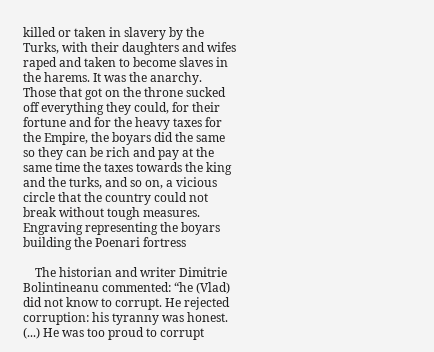killed or taken in slavery by the Turks, with their daughters and wifes raped and taken to become slaves in the harems. It was the anarchy. Those that got on the throne sucked off everything they could, for their fortune and for the heavy taxes for the Empire, the boyars did the same so they can be rich and pay at the same time the taxes towards the king and the turks, and so on, a vicious circle that the country could not break without tough measures.
Engraving representing the boyars building the Poenari fortress

    The historian and writer Dimitrie Bolintineanu commented: “he (Vlad) did not know to corrupt. He rejected corruption: his tyranny was honest. (...) He was too proud to corrupt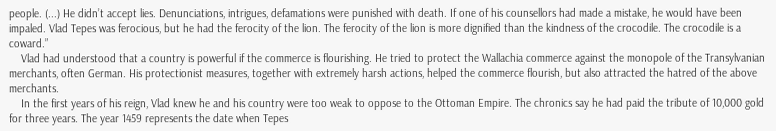people. (...) He didn’t accept lies. Denunciations, intrigues, defamations were punished with death. If one of his counsellors had made a mistake, he would have been impaled. Vlad Tepes was ferocious, but he had the ferocity of the lion. The ferocity of the lion is more dignified than the kindness of the crocodile. The crocodile is a coward.”
    Vlad had understood that a country is powerful if the commerce is flourishing. He tried to protect the Wallachia commerce against the monopole of the Transylvanian merchants, often German. His protectionist measures, together with extremely harsh actions, helped the commerce flourish, but also attracted the hatred of the above merchants.
    In the first years of his reign, Vlad knew he and his country were too weak to oppose to the Ottoman Empire. The chronics say he had paid the tribute of 10,000 gold for three years. The year 1459 represents the date when Tepes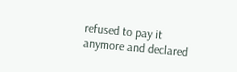refused to pay it anymore and declared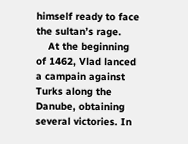himself ready to face the sultan’s rage.
    At the beginning of 1462, Vlad lanced a campain against Turks along the Danube, obtaining several victories. In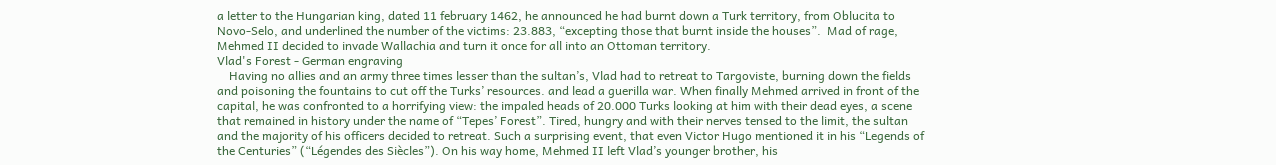a letter to the Hungarian king, dated 11 february 1462, he announced he had burnt down a Turk territory, from Oblucita to Novo-Selo, and underlined the number of the victims: 23.883, “excepting those that burnt inside the houses”.  Mad of rage, Mehmed II decided to invade Wallachia and turn it once for all into an Ottoman territory.
Vlad's Forest - German engraving
    Having no allies and an army three times lesser than the sultan’s, Vlad had to retreat to Targoviste, burning down the fields and poisoning the fountains to cut off the Turks’ resources. and lead a guerilla war. When finally Mehmed arrived in front of the capital, he was confronted to a horrifying view: the impaled heads of 20.000 Turks looking at him with their dead eyes, a scene that remained in history under the name of “Tepes’ Forest”. Tired, hungry and with their nerves tensed to the limit, the sultan and the majority of his officers decided to retreat. Such a surprising event, that even Victor Hugo mentioned it in his “Legends of the Centuries” (“Légendes des Siècles”). On his way home, Mehmed II left Vlad’s younger brother, his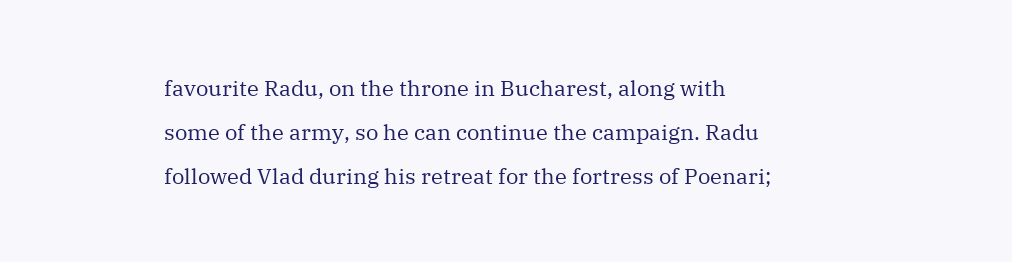favourite Radu, on the throne in Bucharest, along with some of the army, so he can continue the campaign. Radu followed Vlad during his retreat for the fortress of Poenari;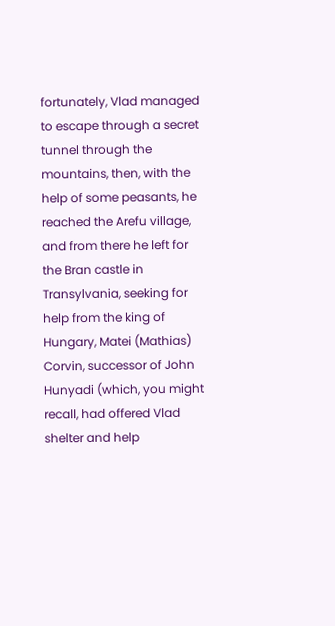fortunately, Vlad managed to escape through a secret tunnel through the mountains, then, with the help of some peasants, he reached the Arefu village, and from there he left for the Bran castle in Transylvania, seeking for help from the king of Hungary, Matei (Mathias) Corvin, successor of John Hunyadi (which, you might recall, had offered Vlad shelter and help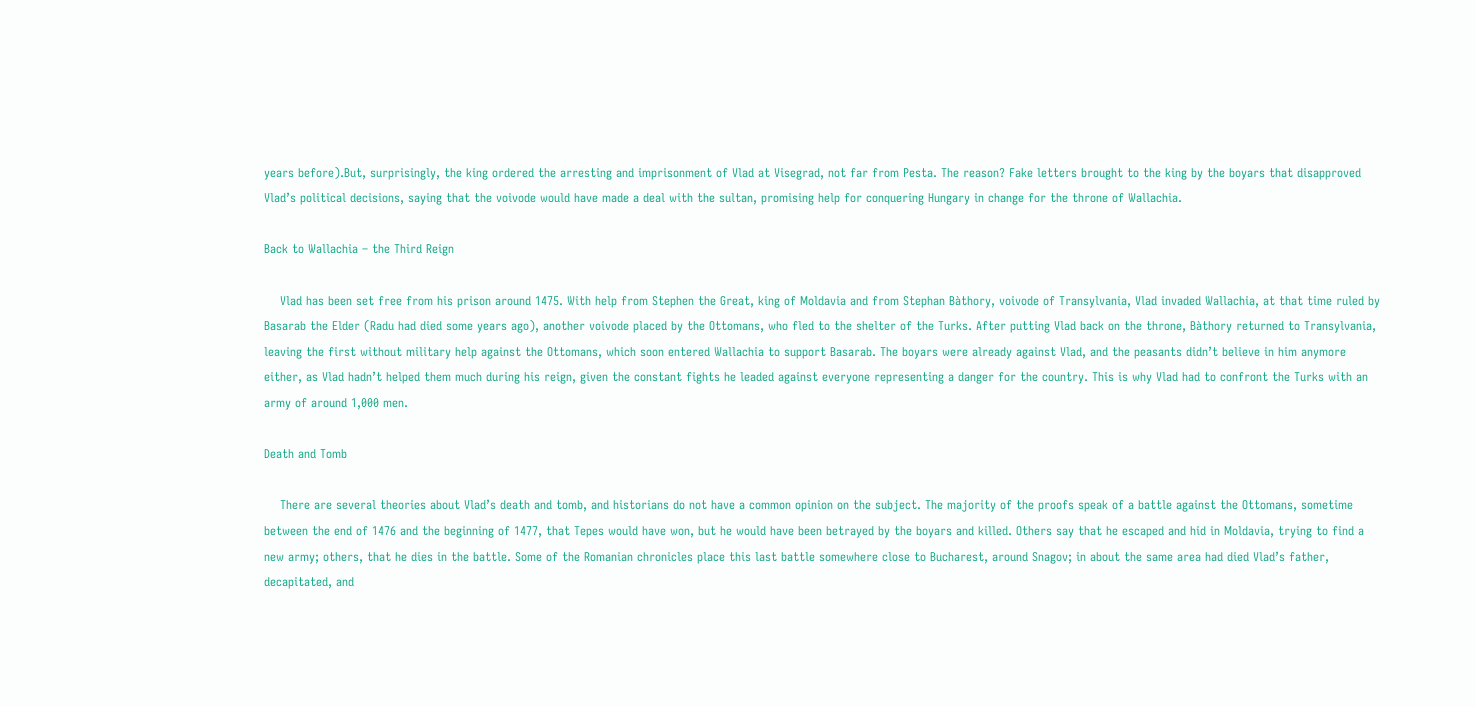years before).But, surprisingly, the king ordered the arresting and imprisonment of Vlad at Visegrad, not far from Pesta. The reason? Fake letters brought to the king by the boyars that disapproved Vlad’s political decisions, saying that the voivode would have made a deal with the sultan, promising help for conquering Hungary in change for the throne of Wallachia.

Back to Wallachia – the Third Reign

    Vlad has been set free from his prison around 1475. With help from Stephen the Great, king of Moldavia and from Stephan Bàthory, voivode of Transylvania, Vlad invaded Wallachia, at that time ruled by Basarab the Elder (Radu had died some years ago), another voivode placed by the Ottomans, who fled to the shelter of the Turks. After putting Vlad back on the throne, Bàthory returned to Transylvania, leaving the first without military help against the Ottomans, which soon entered Wallachia to support Basarab. The boyars were already against Vlad, and the peasants didn’t believe in him anymore either, as Vlad hadn’t helped them much during his reign, given the constant fights he leaded against everyone representing a danger for the country. This is why Vlad had to confront the Turks with an army of around 1,000 men.

Death and Tomb

    There are several theories about Vlad’s death and tomb, and historians do not have a common opinion on the subject. The majority of the proofs speak of a battle against the Ottomans, sometime between the end of 1476 and the beginning of 1477, that Tepes would have won, but he would have been betrayed by the boyars and killed. Others say that he escaped and hid in Moldavia, trying to find a new army; others, that he dies in the battle. Some of the Romanian chronicles place this last battle somewhere close to Bucharest, around Snagov; in about the same area had died Vlad’s father, decapitated, and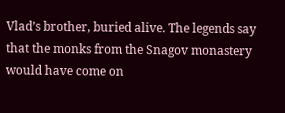Vlad’s brother, buried alive. The legends say that the monks from the Snagov monastery would have come on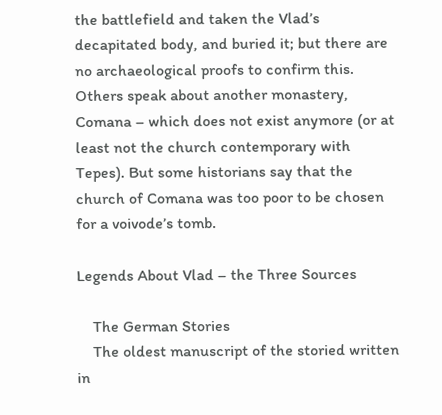the battlefield and taken the Vlad’s decapitated body, and buried it; but there are no archaeological proofs to confirm this. Others speak about another monastery, Comana – which does not exist anymore (or at least not the church contemporary with Tepes). But some historians say that the church of Comana was too poor to be chosen for a voivode’s tomb.

Legends About Vlad – the Three Sources

    The German Stories
    The oldest manuscript of the storied written in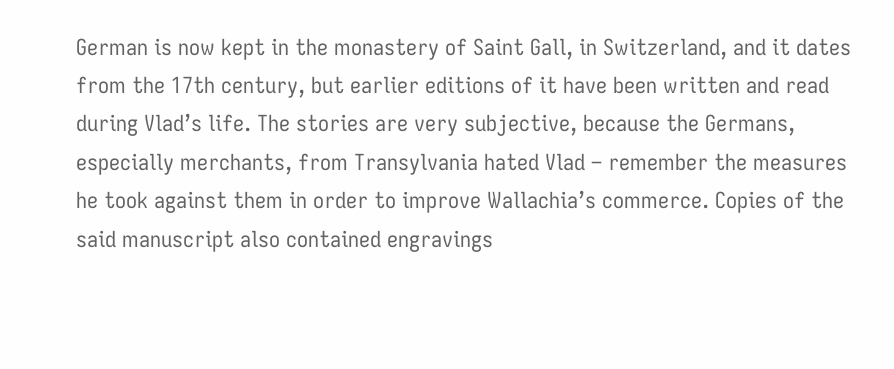German is now kept in the monastery of Saint Gall, in Switzerland, and it dates from the 17th century, but earlier editions of it have been written and read during Vlad’s life. The stories are very subjective, because the Germans, especially merchants, from Transylvania hated Vlad – remember the measures he took against them in order to improve Wallachia’s commerce. Copies of the said manuscript also contained engravings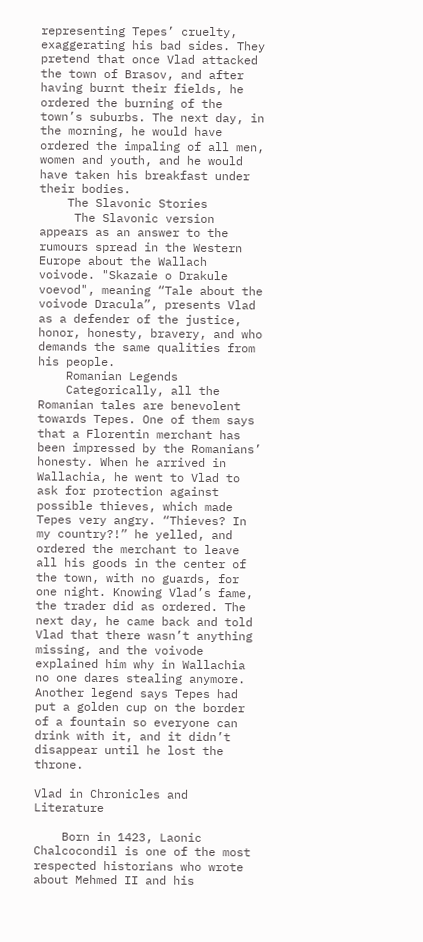representing Tepes’ cruelty, exaggerating his bad sides. They pretend that once Vlad attacked the town of Brasov, and after having burnt their fields, he ordered the burning of the town’s suburbs. The next day, in the morning, he would have ordered the impaling of all men, women and youth, and he would have taken his breakfast under their bodies.
    The Slavonic Stories
     The Slavonic version appears as an answer to the rumours spread in the Western Europe about the Wallach voivode. "Skazaie o Drakule voevod", meaning “Tale about the voivode Dracula”, presents Vlad as a defender of the justice, honor, honesty, bravery, and who demands the same qualities from his people.
    Romanian Legends
    Categorically, all the Romanian tales are benevolent towards Tepes. One of them says that a Florentin merchant has been impressed by the Romanians’ honesty. When he arrived in Wallachia, he went to Vlad to ask for protection against possible thieves, which made Tepes very angry. “Thieves? In my country?!” he yelled, and ordered the merchant to leave all his goods in the center of the town, with no guards, for one night. Knowing Vlad’s fame, the trader did as ordered. The next day, he came back and told Vlad that there wasn’t anything missing, and the voivode explained him why in Wallachia no one dares stealing anymore. Another legend says Tepes had put a golden cup on the border of a fountain so everyone can drink with it, and it didn’t disappear until he lost the throne.

Vlad in Chronicles and Literature

    Born in 1423, Laonic Chalcocondil is one of the most respected historians who wrote about Mehmed II and his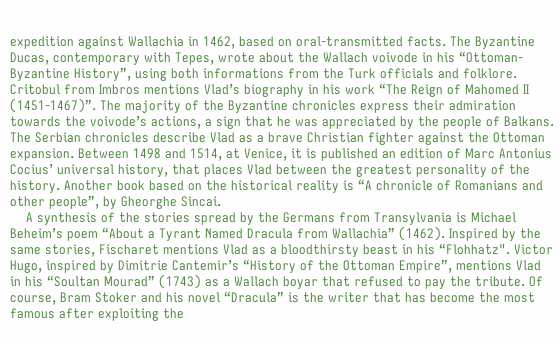expedition against Wallachia in 1462, based on oral-transmitted facts. The Byzantine Ducas, contemporary with Tepes, wrote about the Wallach voivode in his “Ottoman-Byzantine History”, using both informations from the Turk officials and folklore. Critobul from Imbros mentions Vlad’s biography in his work “The Reign of Mahomed II (1451-1467)”. The majority of the Byzantine chronicles express their admiration towards the voivode’s actions, a sign that he was appreciated by the people of Balkans. The Serbian chronicles describe Vlad as a brave Christian fighter against the Ottoman expansion. Between 1498 and 1514, at Venice, it is published an edition of Marc Antonius Cocius’ universal history, that places Vlad between the greatest personality of the history. Another book based on the historical reality is “A chronicle of Romanians and other people”, by Gheorghe Sincai.
    A synthesis of the stories spread by the Germans from Transylvania is Michael Beheim’s poem “About a Tyrant Named Dracula from Wallachia” (1462). Inspired by the same stories, Fischaret mentions Vlad as a bloodthirsty beast in his “Flohhatz". Victor Hugo, inspired by Dimitrie Cantemir’s “History of the Ottoman Empire”, mentions Vlad in his “Soultan Mourad” (1743) as a Wallach boyar that refused to pay the tribute. Of course, Bram Stoker and his novel “Dracula” is the writer that has become the most famous after exploiting the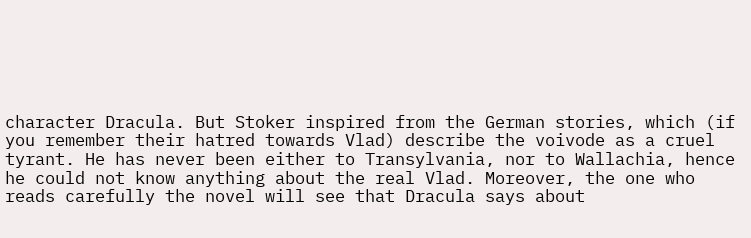character Dracula. But Stoker inspired from the German stories, which (if you remember their hatred towards Vlad) describe the voivode as a cruel tyrant. He has never been either to Transylvania, nor to Wallachia, hence he could not know anything about the real Vlad. Moreover, the one who reads carefully the novel will see that Dracula says about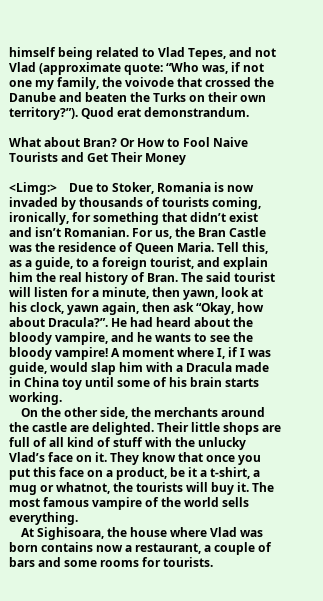himself being related to Vlad Tepes, and not Vlad (approximate quote: “Who was, if not one my family, the voivode that crossed the Danube and beaten the Turks on their own territory?”). Quod erat demonstrandum.

What about Bran? Or How to Fool Naive Tourists and Get Their Money

<Limg:>    Due to Stoker, Romania is now invaded by thousands of tourists coming, ironically, for something that didn’t exist and isn’t Romanian. For us, the Bran Castle was the residence of Queen Maria. Tell this, as a guide, to a foreign tourist, and explain him the real history of Bran. The said tourist will listen for a minute, then yawn, look at his clock, yawn again, then ask “Okay, how about Dracula?”. He had heard about the bloody vampire, and he wants to see the bloody vampire! A moment where I, if I was guide, would slap him with a Dracula made in China toy until some of his brain starts working.
    On the other side, the merchants around the castle are delighted. Their little shops are full of all kind of stuff with the unlucky Vlad’s face on it. They know that once you put this face on a product, be it a t-shirt, a mug or whatnot, the tourists will buy it. The most famous vampire of the world sells everything.
    At Sighisoara, the house where Vlad was born contains now a restaurant, a couple of bars and some rooms for tourists.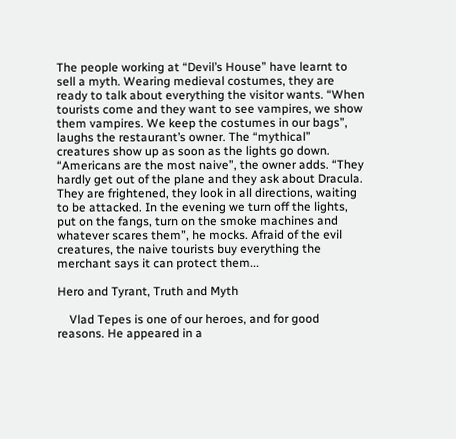The people working at “Devil’s House” have learnt to sell a myth. Wearing medieval costumes, they are ready to talk about everything the visitor wants. “When tourists come and they want to see vampires, we show them vampires. We keep the costumes in our bags”, laughs the restaurant’s owner. The “mythical” creatures show up as soon as the lights go down. “Americans are the most naive”, the owner adds. “They hardly get out of the plane and they ask about Dracula. They are frightened, they look in all directions, waiting to be attacked. In the evening we turn off the lights, put on the fangs, turn on the smoke machines and whatever scares them”, he mocks. Afraid of the evil creatures, the naive tourists buy everything the merchant says it can protect them...

Hero and Tyrant, Truth and Myth

    Vlad Tepes is one of our heroes, and for good reasons. He appeared in a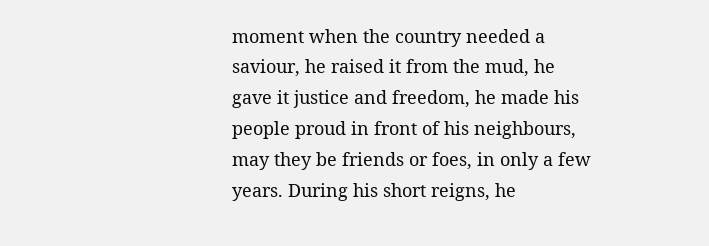moment when the country needed a saviour, he raised it from the mud, he gave it justice and freedom, he made his people proud in front of his neighbours, may they be friends or foes, in only a few years. During his short reigns, he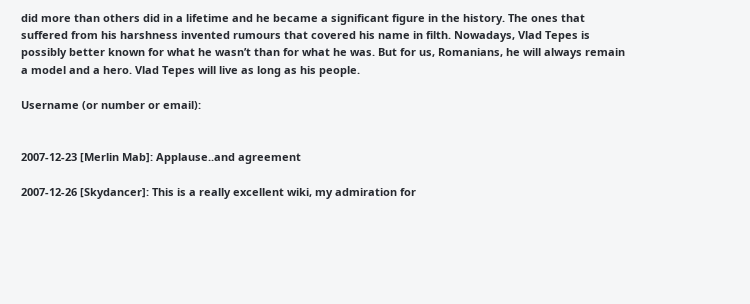did more than others did in a lifetime and he became a significant figure in the history. The ones that suffered from his harshness invented rumours that covered his name in filth. Nowadays, Vlad Tepes is possibly better known for what he wasn’t than for what he was. But for us, Romanians, he will always remain a model and a hero. Vlad Tepes will live as long as his people.

Username (or number or email):


2007-12-23 [Merlin Mab]: Applause..and agreement

2007-12-26 [Skydancer]: This is a really excellent wiki, my admiration for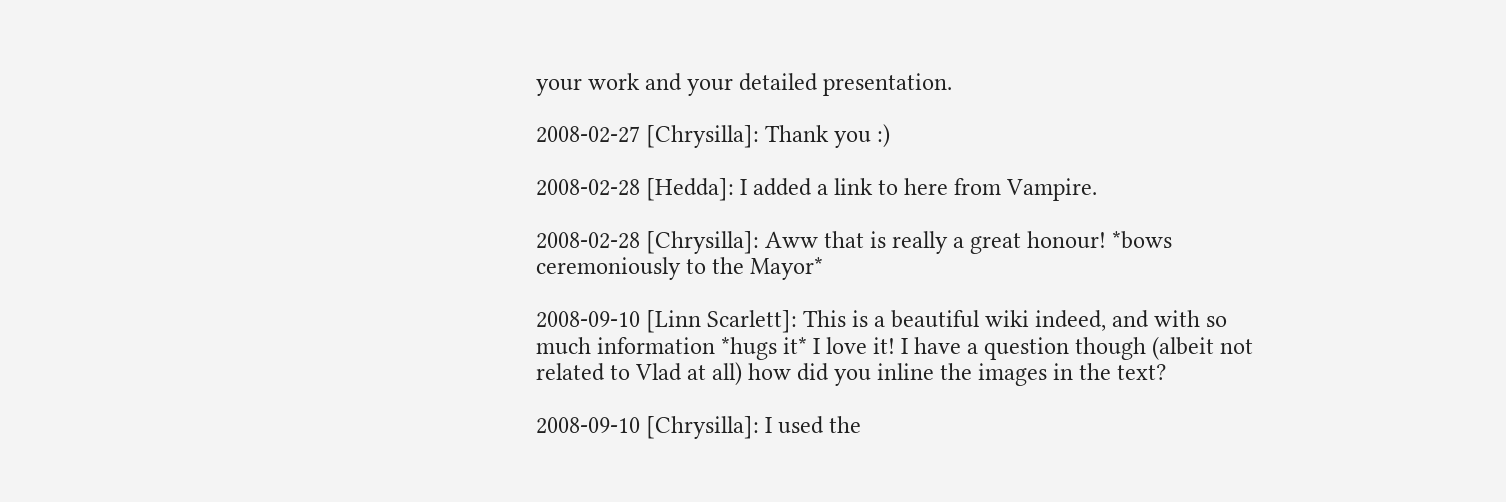your work and your detailed presentation.

2008-02-27 [Chrysilla]: Thank you :)

2008-02-28 [Hedda]: I added a link to here from Vampire.

2008-02-28 [Chrysilla]: Aww that is really a great honour! *bows ceremoniously to the Mayor*

2008-09-10 [Linn Scarlett]: This is a beautiful wiki indeed, and with so much information *hugs it* I love it! I have a question though (albeit not related to Vlad at all) how did you inline the images in the text?

2008-09-10 [Chrysilla]: I used the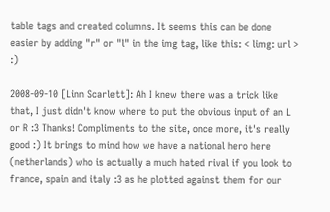table tags and created columns. It seems this can be done easier by adding "r" or "l" in the img tag, like this: < limg: url > :)

2008-09-10 [Linn Scarlett]: Ah I knew there was a trick like that, I just didn't know where to put the obvious input of an L or R :3 Thanks! Compliments to the site, once more, it's really good :) It brings to mind how we have a national hero here (netherlands) who is actually a much hated rival if you look to france, spain and italy :3 as he plotted against them for our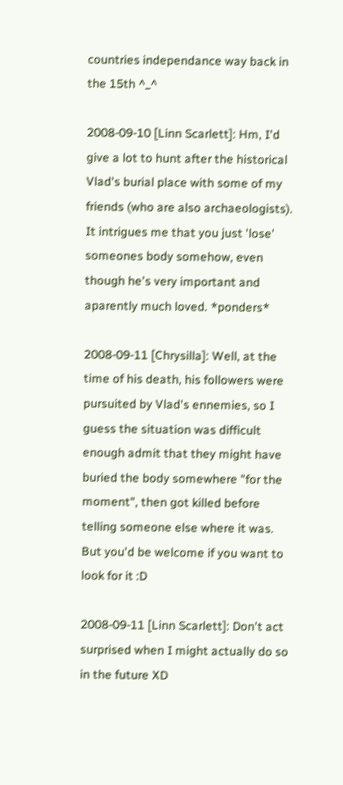countries independance way back in the 15th ^_^

2008-09-10 [Linn Scarlett]: Hm, I'd give a lot to hunt after the historical Vlad's burial place with some of my friends (who are also archaeologists). It intrigues me that you just 'lose' someones body somehow, even though he's very important and aparently much loved. *ponders*

2008-09-11 [Chrysilla]: Well, at the time of his death, his followers were pursuited by Vlad's ennemies, so I guess the situation was difficult enough admit that they might have buried the body somewhere "for the moment", then got killed before telling someone else where it was. But you'd be welcome if you want to look for it :D

2008-09-11 [Linn Scarlett]: Don't act surprised when I might actually do so in the future XD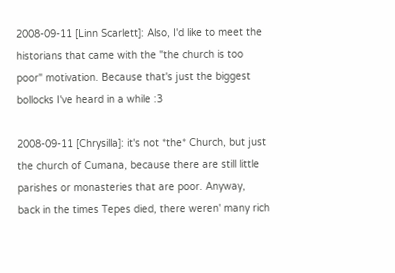2008-09-11 [Linn Scarlett]: Also, I'd like to meet the historians that came with the "the church is too poor" motivation. Because that's just the biggest bollocks I've heard in a while :3

2008-09-11 [Chrysilla]: it's not *the* Church, but just the church of Cumana, because there are still little parishes or monasteries that are poor. Anyway, back in the times Tepes died, there weren' many rich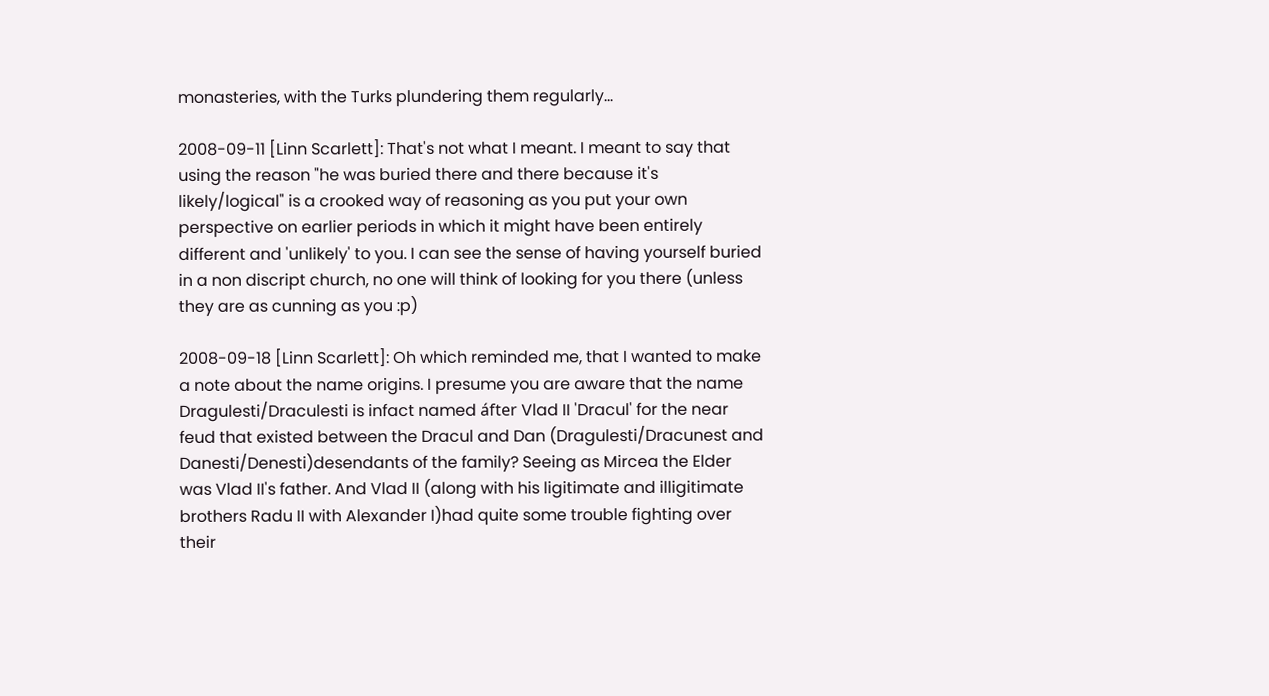monasteries, with the Turks plundering them regularly...

2008-09-11 [Linn Scarlett]: That's not what I meant. I meant to say that using the reason "he was buried there and there because it's likely/logical" is a crooked way of reasoning as you put your own perspective on earlier periods in which it might have been entirely different and 'unlikely' to you. I can see the sense of having yourself buried in a non discript church, no one will think of looking for you there (unless they are as cunning as you :p)

2008-09-18 [Linn Scarlett]: Oh which reminded me, that I wanted to make a note about the name origins. I presume you are aware that the name Dragulesti/Draculesti is infact named áfter Vlad II 'Dracul' for the near feud that existed between the Dracul and Dan (Dragulesti/Dracunest and Danesti/Denesti)desendants of the family? Seeing as Mircea the Elder was Vlad II's father. And Vlad II (along with his ligitimate and illigitimate brothers Radu II with Alexander I)had quite some trouble fighting over their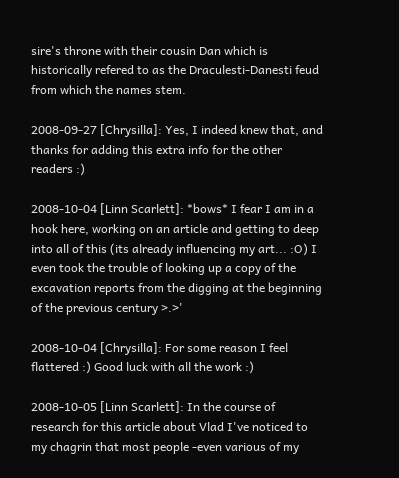sire's throne with their cousin Dan which is historically refered to as the Draculesti-Danesti feud from which the names stem.

2008-09-27 [Chrysilla]: Yes, I indeed knew that, and thanks for adding this extra info for the other readers :)

2008-10-04 [Linn Scarlett]: *bows* I fear I am in a hook here, working on an article and getting to deep into all of this (its already influencing my art... :O) I even took the trouble of looking up a copy of the excavation reports from the digging at the beginning of the previous century >.>'

2008-10-04 [Chrysilla]: For some reason I feel flattered :) Good luck with all the work :)

2008-10-05 [Linn Scarlett]: In the course of research for this article about Vlad I've noticed to my chagrin that most people -even various of my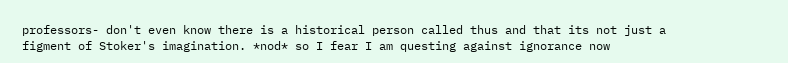professors- don't even know there is a historical person called thus and that its not just a figment of Stoker's imagination. *nod* so I fear I am questing against ignorance now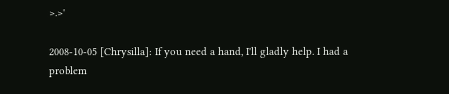>.>'

2008-10-05 [Chrysilla]: If you need a hand, I'll gladly help. I had a problem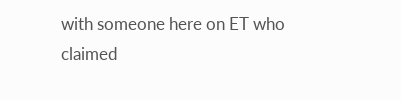with someone here on ET who claimed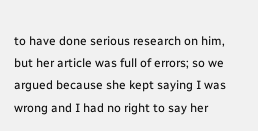to have done serious research on him, but her article was full of errors; so we argued because she kept saying I was wrong and I had no right to say her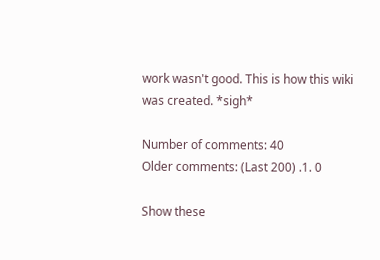work wasn't good. This is how this wiki was created. *sigh*

Number of comments: 40
Older comments: (Last 200) .1. 0

Show these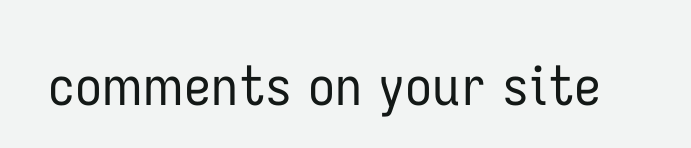comments on your site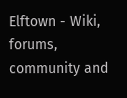Elftown - Wiki, forums, community and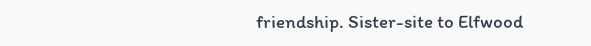friendship. Sister-site to Elfwood